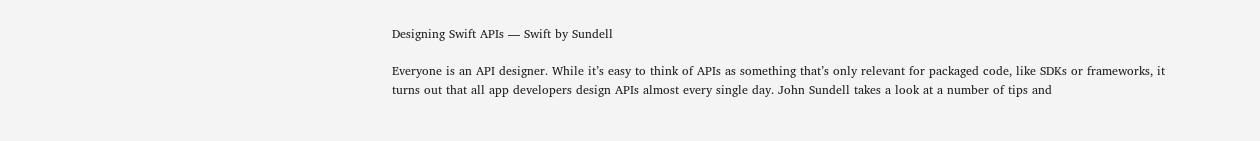Designing Swift APIs — Swift by Sundell

Everyone is an API designer. While it’s easy to think of APIs as something that’s only relevant for packaged code, like SDKs or frameworks, it turns out that all app developers design APIs almost every single day. John Sundell takes a look at a number of tips and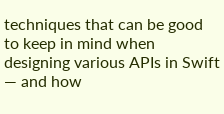techniques that can be good to keep in mind when designing various APIs in Swift — and how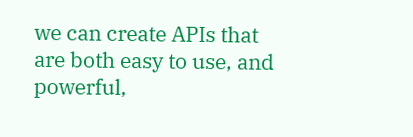we can create APIs that are both easy to use, and powerful,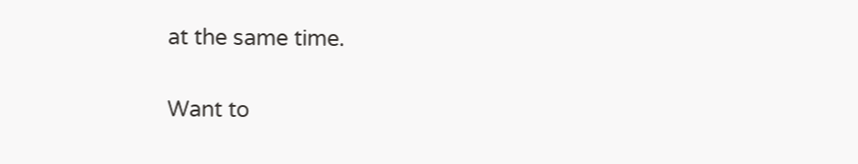at the same time.


Want to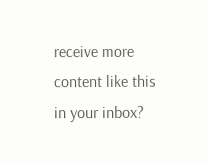receive more content like this in your inbox?